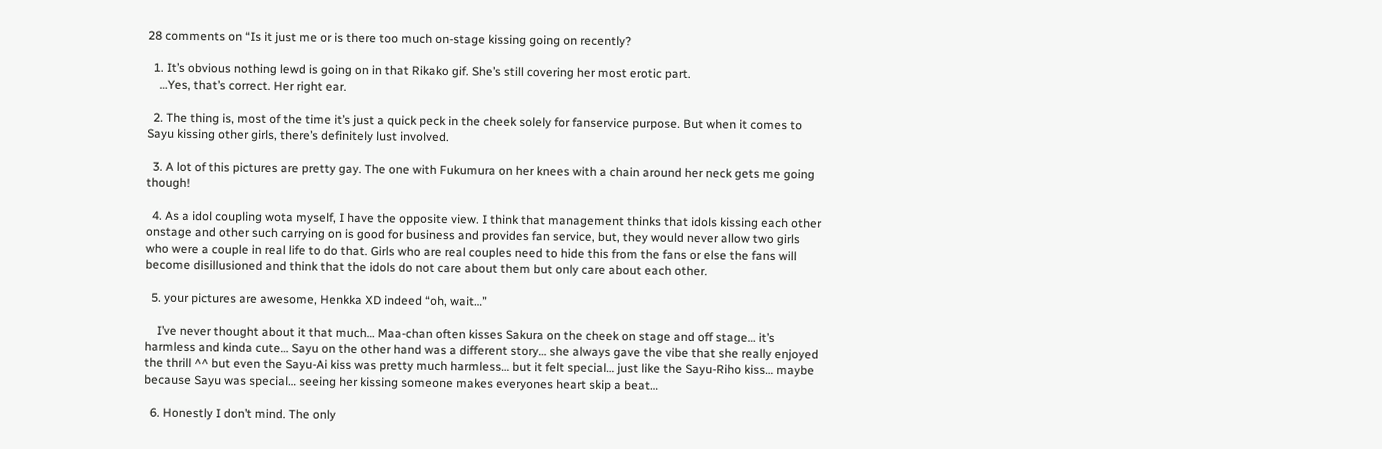28 comments on “Is it just me or is there too much on-stage kissing going on recently?

  1. It’s obvious nothing lewd is going on in that Rikako gif. She’s still covering her most erotic part.
    …Yes, that’s correct. Her right ear.

  2. The thing is, most of the time it’s just a quick peck in the cheek solely for fanservice purpose. But when it comes to Sayu kissing other girls, there’s definitely lust involved.

  3. A lot of this pictures are pretty gay. The one with Fukumura on her knees with a chain around her neck gets me going though!

  4. As a idol coupling wota myself, I have the opposite view. I think that management thinks that idols kissing each other onstage and other such carrying on is good for business and provides fan service, but, they would never allow two girls who were a couple in real life to do that. Girls who are real couples need to hide this from the fans or else the fans will become disillusioned and think that the idols do not care about them but only care about each other.

  5. your pictures are awesome, Henkka XD indeed “oh, wait…”

    I’ve never thought about it that much… Maa-chan often kisses Sakura on the cheek on stage and off stage… it’s harmless and kinda cute… Sayu on the other hand was a different story… she always gave the vibe that she really enjoyed the thrill ^^ but even the Sayu-Ai kiss was pretty much harmless… but it felt special… just like the Sayu-Riho kiss… maybe because Sayu was special… seeing her kissing someone makes everyones heart skip a beat…

  6. Honestly I don’t mind. The only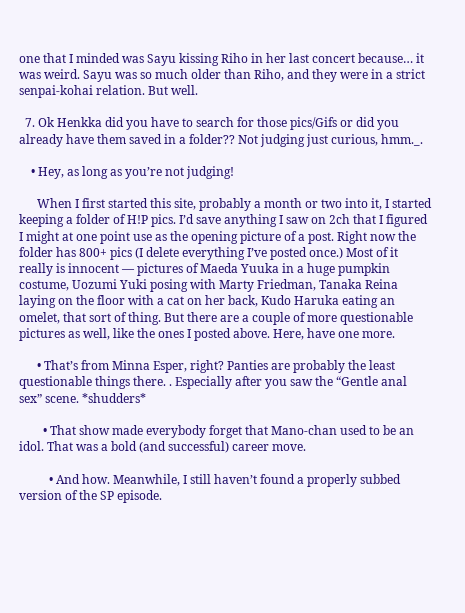one that I minded was Sayu kissing Riho in her last concert because… it was weird. Sayu was so much older than Riho, and they were in a strict senpai-kohai relation. But well.

  7. Ok Henkka did you have to search for those pics/Gifs or did you already have them saved in a folder?? Not judging just curious, hmm._.

    • Hey, as long as you’re not judging!

      When I first started this site, probably a month or two into it, I started keeping a folder of H!P pics. I’d save anything I saw on 2ch that I figured I might at one point use as the opening picture of a post. Right now the folder has 800+ pics (I delete everything I’ve posted once.) Most of it really is innocent — pictures of Maeda Yuuka in a huge pumpkin costume, Uozumi Yuki posing with Marty Friedman, Tanaka Reina laying on the floor with a cat on her back, Kudo Haruka eating an omelet, that sort of thing. But there are a couple of more questionable pictures as well, like the ones I posted above. Here, have one more.

      • That’s from Minna Esper, right? Panties are probably the least questionable things there. . Especially after you saw the “Gentle anal sex” scene. *shudders*

        • That show made everybody forget that Mano-chan used to be an idol. That was a bold (and successful) career move.

          • And how. Meanwhile, I still haven’t found a properly subbed version of the SP episode.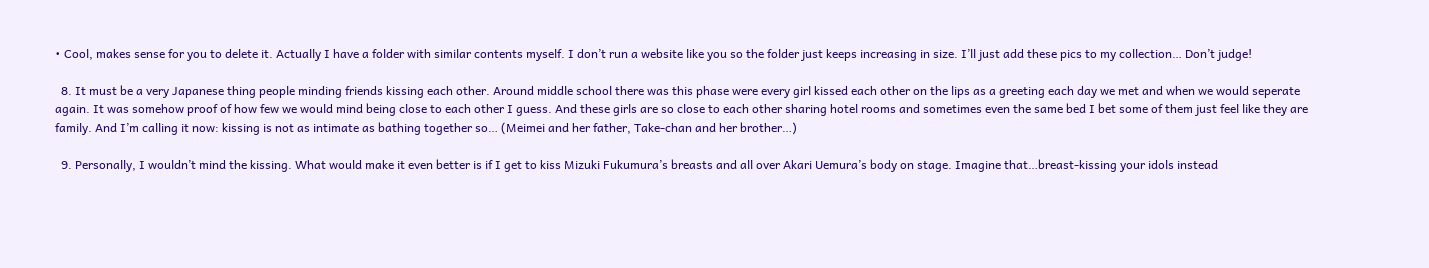• Cool, makes sense for you to delete it. Actually I have a folder with similar contents myself. I don’t run a website like you so the folder just keeps increasing in size. I’ll just add these pics to my collection… Don’t judge!

  8. It must be a very Japanese thing people minding friends kissing each other. Around middle school there was this phase were every girl kissed each other on the lips as a greeting each day we met and when we would seperate again. It was somehow proof of how few we would mind being close to each other I guess. And these girls are so close to each other sharing hotel rooms and sometimes even the same bed I bet some of them just feel like they are family. And I’m calling it now: kissing is not as intimate as bathing together so… (Meimei and her father, Take-chan and her brother…)

  9. Personally, I wouldn’t mind the kissing. What would make it even better is if I get to kiss Mizuki Fukumura’s breasts and all over Akari Uemura’s body on stage. Imagine that…breast-kissing your idols instead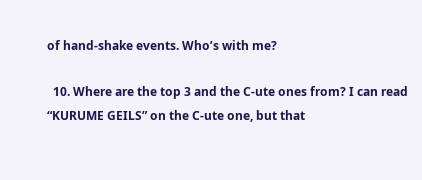of hand-shake events. Who’s with me?

  10. Where are the top 3 and the C-ute ones from? I can read “KURUME GEILS” on the C-ute one, but that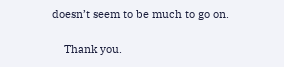doesn’t seem to be much to go on.

    Thank you.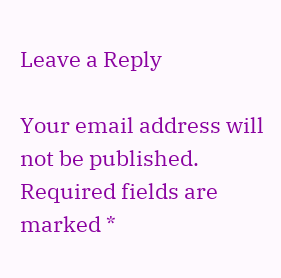Leave a Reply

Your email address will not be published. Required fields are marked *